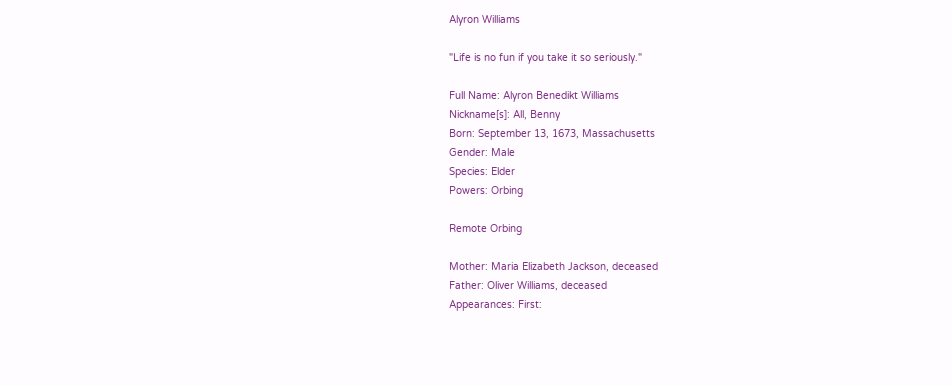Alyron Williams

"Life is no fun if you take it so seriously."

Full Name: Alyron Benedikt Williams
Nickname[s]: All, Benny
Born: September 13, 1673, Massachusetts
Gender: Male
Species: Elder
Powers: Orbing

Remote Orbing

Mother: Maria Elizabeth Jackson, deceased
Father: Oliver Williams, deceased
Appearances: First: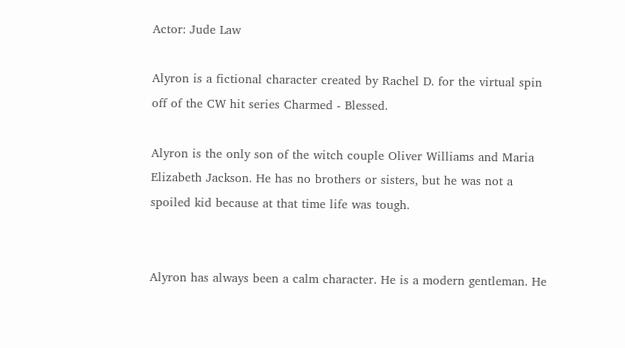Actor: Jude Law

Alyron is a fictional character created by Rachel D. for the virtual spin off of the CW hit series Charmed - Blessed.

Alyron is the only son of the witch couple Oliver Williams and Maria Elizabeth Jackson. He has no brothers or sisters, but he was not a spoiled kid because at that time life was tough.


Alyron has always been a calm character. He is a modern gentleman. He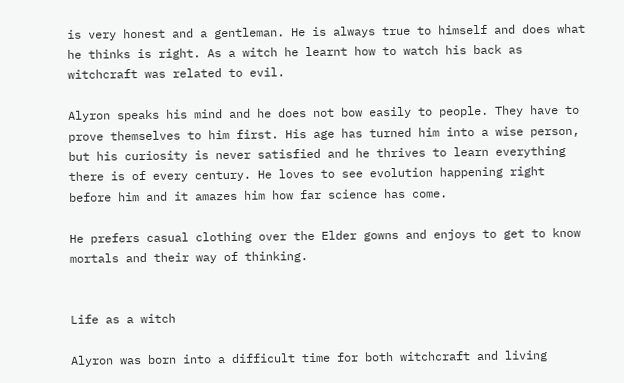is very honest and a gentleman. He is always true to himself and does what he thinks is right. As a witch he learnt how to watch his back as witchcraft was related to evil.

Alyron speaks his mind and he does not bow easily to people. They have to prove themselves to him first. His age has turned him into a wise person, but his curiosity is never satisfied and he thrives to learn everything there is of every century. He loves to see evolution happening right before him and it amazes him how far science has come.

He prefers casual clothing over the Elder gowns and enjoys to get to know mortals and their way of thinking.


Life as a witch

Alyron was born into a difficult time for both witchcraft and living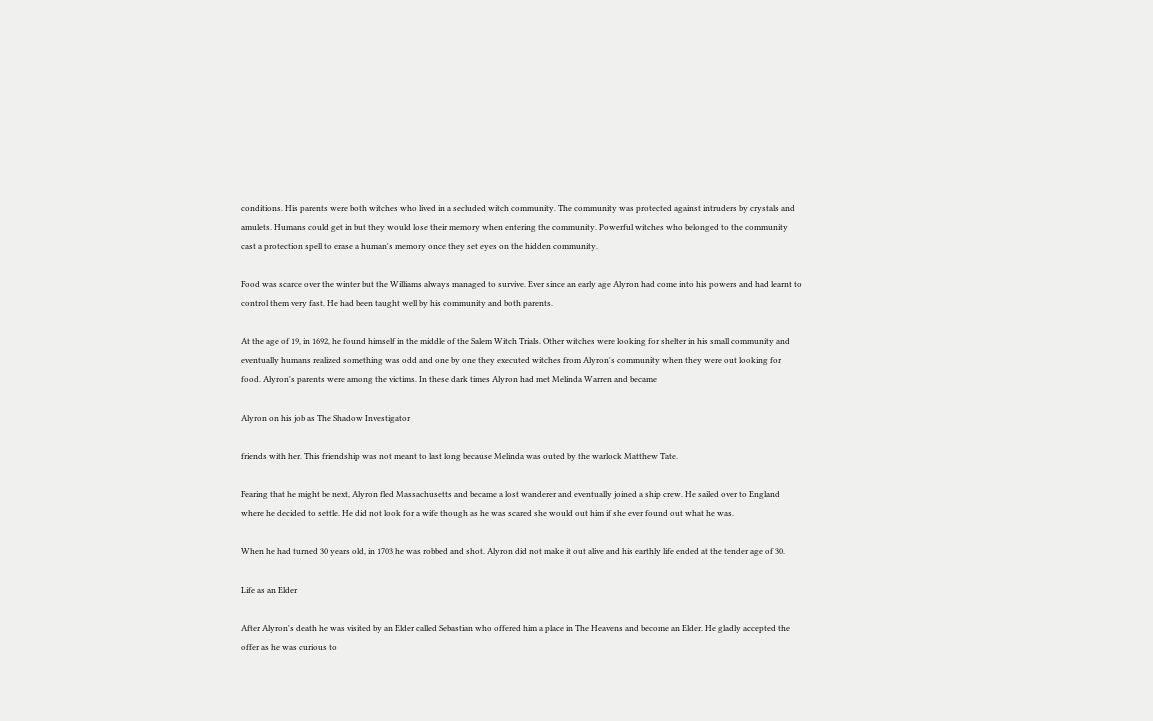conditions. His parents were both witches who lived in a secluded witch community. The community was protected against intruders by crystals and amulets. Humans could get in but they would lose their memory when entering the community. Powerful witches who belonged to the community cast a protection spell to erase a human's memory once they set eyes on the hidden community.

Food was scarce over the winter but the Williams always managed to survive. Ever since an early age Alyron had come into his powers and had learnt to control them very fast. He had been taught well by his community and both parents.

At the age of 19, in 1692, he found himself in the middle of the Salem Witch Trials. Other witches were looking for shelter in his small community and eventually humans realized something was odd and one by one they executed witches from Alyron's community when they were out looking for food. Alyron's parents were among the victims. In these dark times Alyron had met Melinda Warren and became

Alyron on his job as The Shadow Investigator

friends with her. This friendship was not meant to last long because Melinda was outed by the warlock Matthew Tate.

Fearing that he might be next, Alyron fled Massachusetts and became a lost wanderer and eventually joined a ship crew. He sailed over to England where he decided to settle. He did not look for a wife though as he was scared she would out him if she ever found out what he was.

When he had turned 30 years old, in 1703 he was robbed and shot. Alyron did not make it out alive and his earthly life ended at the tender age of 30.

Life as an Elder

After Alyron's death he was visited by an Elder called Sebastian who offered him a place in The Heavens and become an Elder. He gladly accepted the offer as he was curious to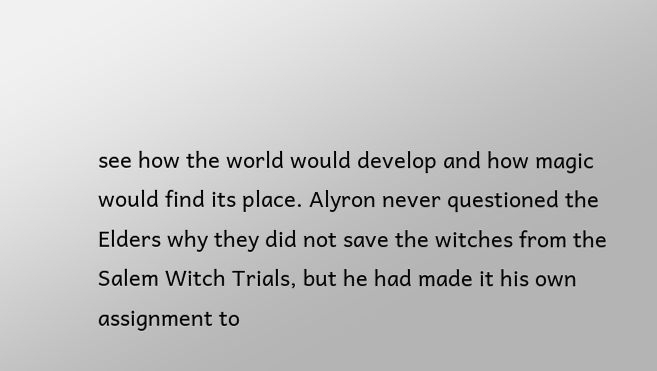see how the world would develop and how magic would find its place. Alyron never questioned the Elders why they did not save the witches from the Salem Witch Trials, but he had made it his own assignment to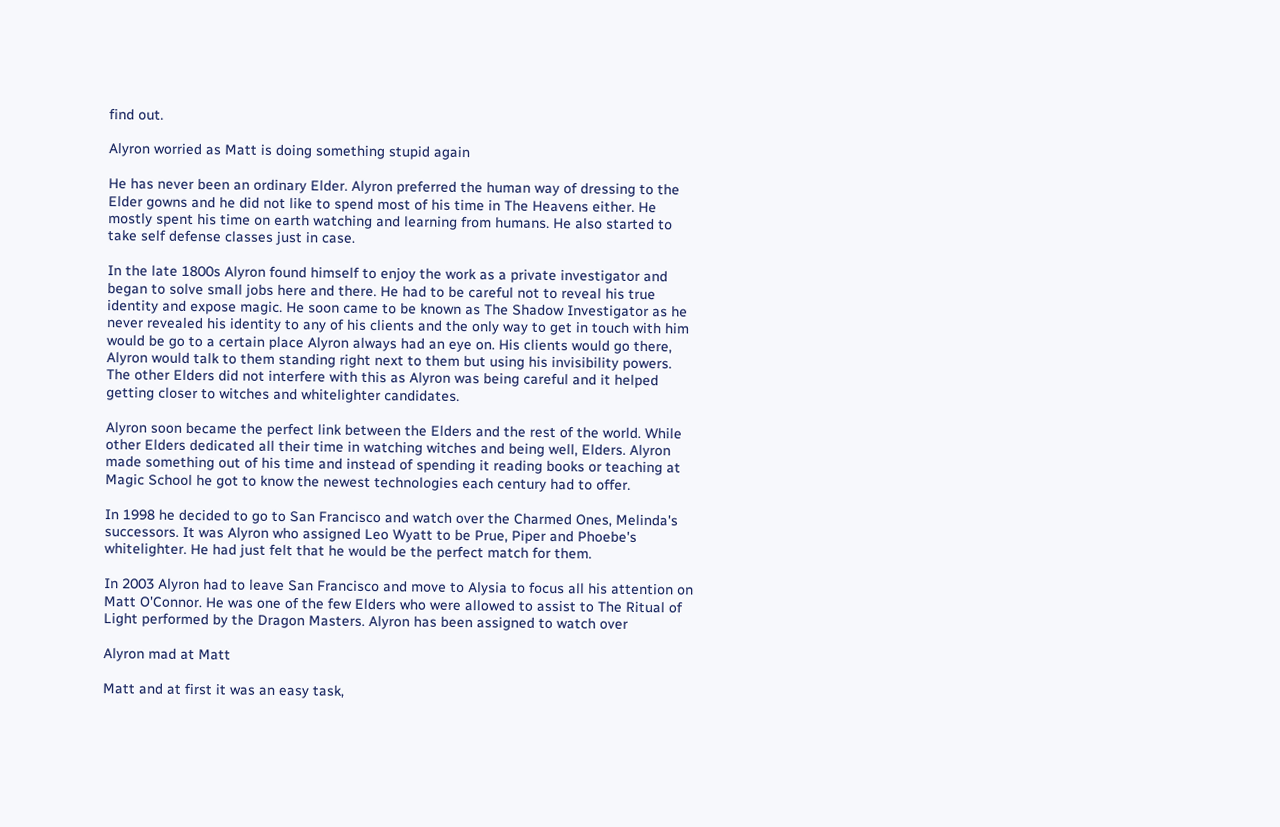find out.

Alyron worried as Matt is doing something stupid again

He has never been an ordinary Elder. Alyron preferred the human way of dressing to the Elder gowns and he did not like to spend most of his time in The Heavens either. He mostly spent his time on earth watching and learning from humans. He also started to take self defense classes just in case.

In the late 1800s Alyron found himself to enjoy the work as a private investigator and began to solve small jobs here and there. He had to be careful not to reveal his true identity and expose magic. He soon came to be known as The Shadow Investigator as he never revealed his identity to any of his clients and the only way to get in touch with him would be go to a certain place Alyron always had an eye on. His clients would go there, Alyron would talk to them standing right next to them but using his invisibility powers. The other Elders did not interfere with this as Alyron was being careful and it helped getting closer to witches and whitelighter candidates.

Alyron soon became the perfect link between the Elders and the rest of the world. While other Elders dedicated all their time in watching witches and being well, Elders. Alyron made something out of his time and instead of spending it reading books or teaching at Magic School he got to know the newest technologies each century had to offer.

In 1998 he decided to go to San Francisco and watch over the Charmed Ones, Melinda's successors. It was Alyron who assigned Leo Wyatt to be Prue, Piper and Phoebe's whitelighter. He had just felt that he would be the perfect match for them.

In 2003 Alyron had to leave San Francisco and move to Alysia to focus all his attention on Matt O'Connor. He was one of the few Elders who were allowed to assist to The Ritual of Light performed by the Dragon Masters. Alyron has been assigned to watch over

Alyron mad at Matt

Matt and at first it was an easy task,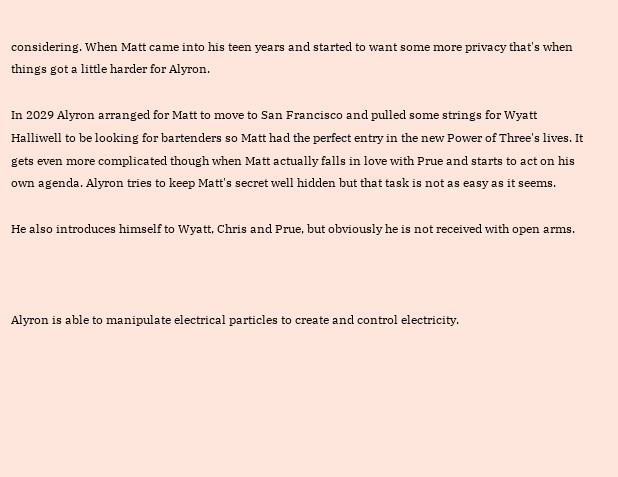considering. When Matt came into his teen years and started to want some more privacy that's when things got a little harder for Alyron.

In 2029 Alyron arranged for Matt to move to San Francisco and pulled some strings for Wyatt Halliwell to be looking for bartenders so Matt had the perfect entry in the new Power of Three's lives. It gets even more complicated though when Matt actually falls in love with Prue and starts to act on his own agenda. Alyron tries to keep Matt's secret well hidden but that task is not as easy as it seems.

He also introduces himself to Wyatt, Chris and Prue, but obviously he is not received with open arms.



Alyron is able to manipulate electrical particles to create and control electricity.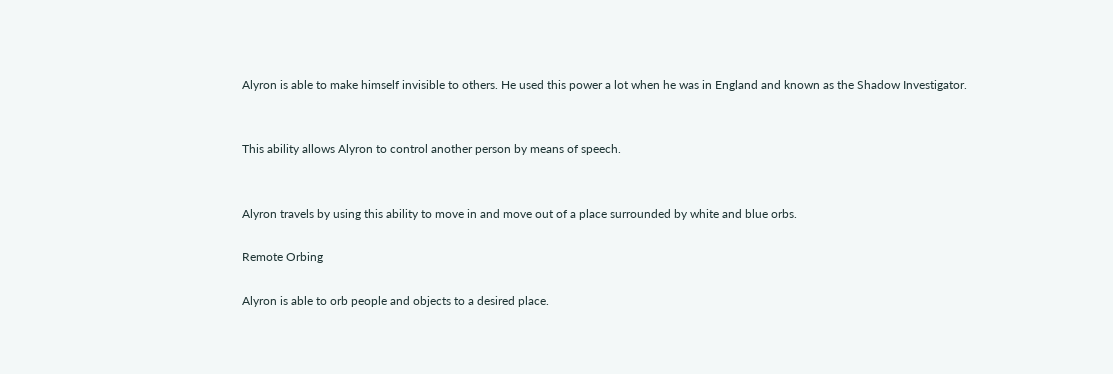Alyron is able to make himself invisible to others. He used this power a lot when he was in England and known as the Shadow Investigator.


This ability allows Alyron to control another person by means of speech.


Alyron travels by using this ability to move in and move out of a place surrounded by white and blue orbs.

Remote Orbing

Alyron is able to orb people and objects to a desired place.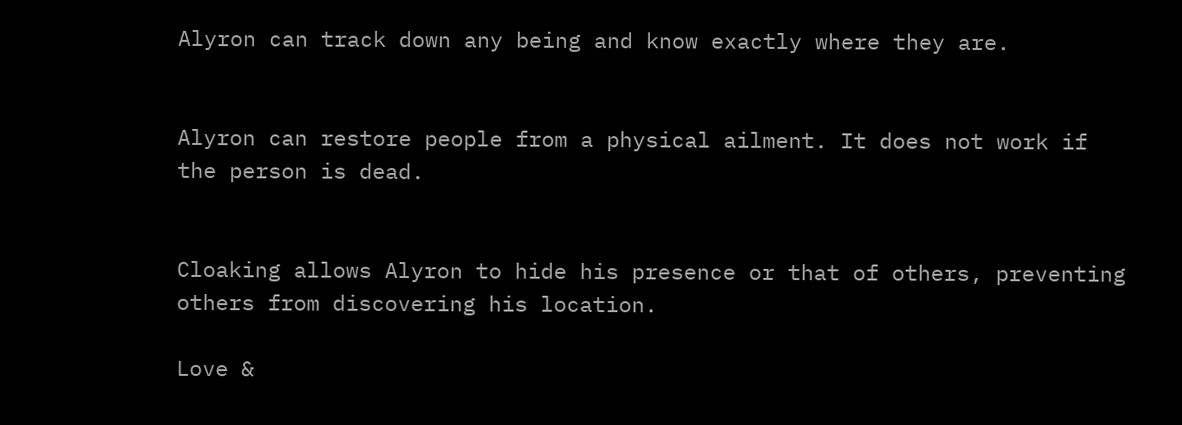Alyron can track down any being and know exactly where they are.


Alyron can restore people from a physical ailment. It does not work if the person is dead.


Cloaking allows Alyron to hide his presence or that of others, preventing others from discovering his location.

Love &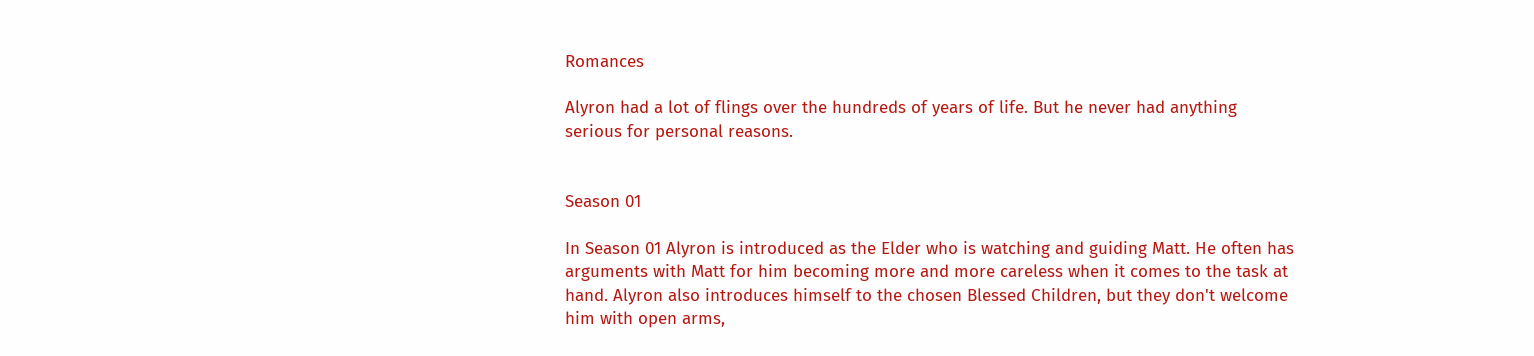Romances

Alyron had a lot of flings over the hundreds of years of life. But he never had anything serious for personal reasons.


Season 01

In Season 01 Alyron is introduced as the Elder who is watching and guiding Matt. He often has arguments with Matt for him becoming more and more careless when it comes to the task at hand. Alyron also introduces himself to the chosen Blessed Children, but they don't welcome him with open arms,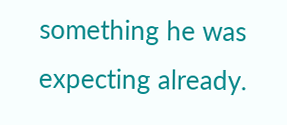something he was expecting already.